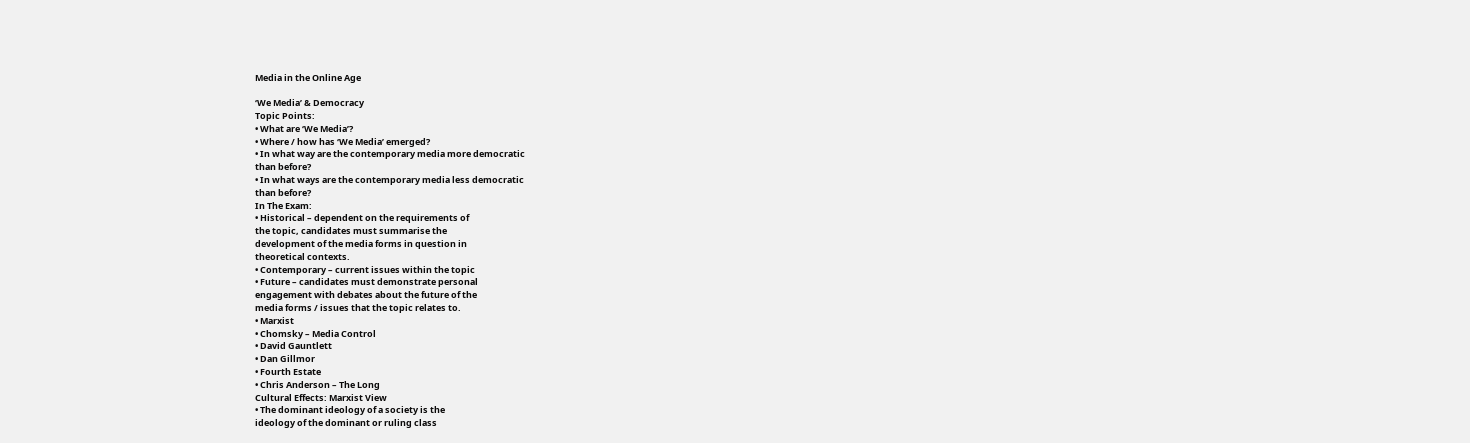Media in the Online Age

‘We Media’ & Democracy
Topic Points:
• What are ‘We Media’?
• Where / how has ‘We Media’ emerged?
• In what way are the contemporary media more democratic
than before?
• In what ways are the contemporary media less democratic
than before?
In The Exam:
• Historical – dependent on the requirements of
the topic, candidates must summarise the
development of the media forms in question in
theoretical contexts.
• Contemporary – current issues within the topic
• Future – candidates must demonstrate personal
engagement with debates about the future of the
media forms / issues that the topic relates to.
• Marxist
• Chomsky – Media Control
• David Gauntlett
• Dan Gillmor
• Fourth Estate
• Chris Anderson – The Long
Cultural Effects: Marxist View
• The dominant ideology of a society is the
ideology of the dominant or ruling class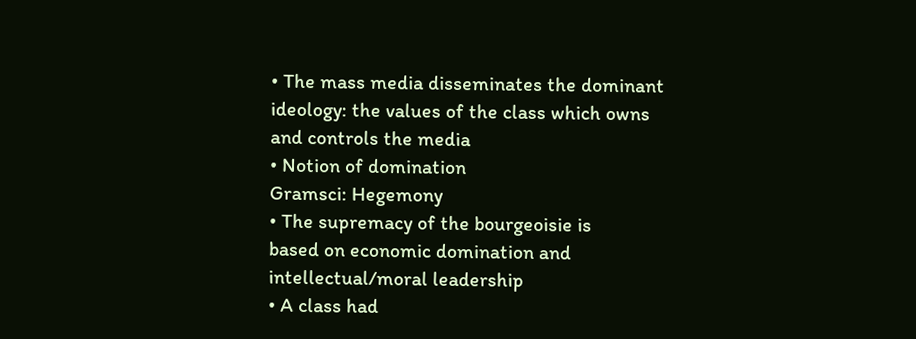• The mass media disseminates the dominant
ideology: the values of the class which owns
and controls the media
• Notion of domination
Gramsci: Hegemony
• The supremacy of the bourgeoisie is
based on economic domination and
intellectual/moral leadership
• A class had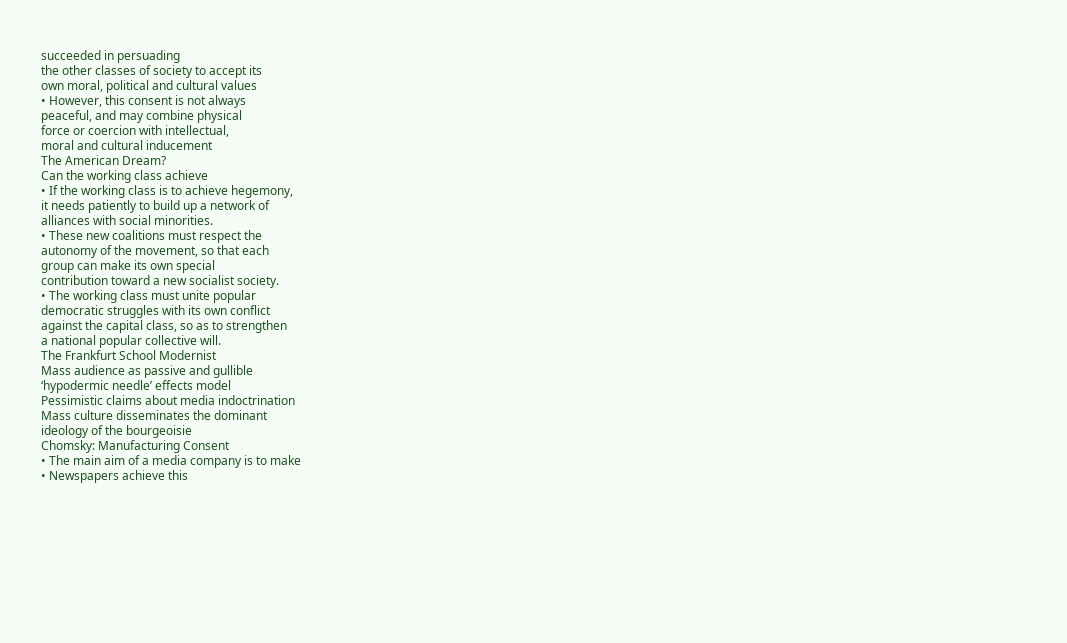succeeded in persuading
the other classes of society to accept its
own moral, political and cultural values
• However, this consent is not always
peaceful, and may combine physical
force or coercion with intellectual,
moral and cultural inducement
The American Dream?
Can the working class achieve
• If the working class is to achieve hegemony,
it needs patiently to build up a network of
alliances with social minorities.
• These new coalitions must respect the
autonomy of the movement, so that each
group can make its own special
contribution toward a new socialist society.
• The working class must unite popular
democratic struggles with its own conflict
against the capital class, so as to strengthen
a national popular collective will.
The Frankfurt School Modernist
Mass audience as passive and gullible
‘hypodermic needle’ effects model
Pessimistic claims about media indoctrination
Mass culture disseminates the dominant
ideology of the bourgeoisie
Chomsky: Manufacturing Consent
• The main aim of a media company is to make
• Newspapers achieve this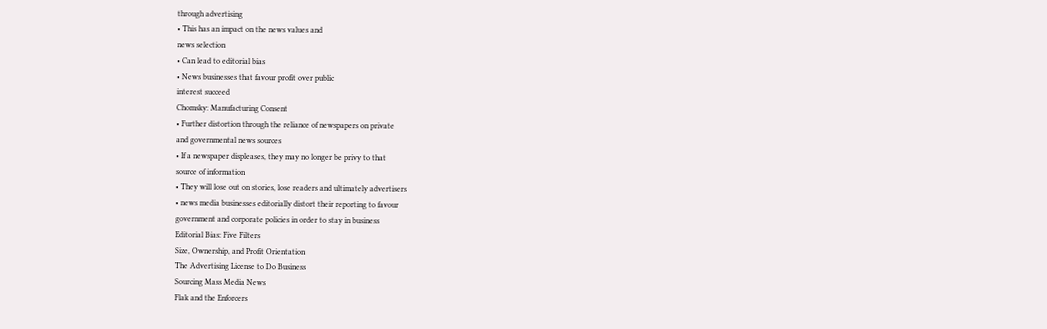through advertising
• This has an impact on the news values and
news selection
• Can lead to editorial bias
• News businesses that favour profit over public
interest succeed
Chomsky: Manufacturing Consent
• Further distortion through the reliance of newspapers on private
and governmental news sources
• If a newspaper displeases, they may no longer be privy to that
source of information
• They will lose out on stories, lose readers and ultimately advertisers
• news media businesses editorially distort their reporting to favour
government and corporate policies in order to stay in business
Editorial Bias: Five Filters
Size, Ownership, and Profit Orientation
The Advertising License to Do Business
Sourcing Mass Media News
Flak and the Enforcers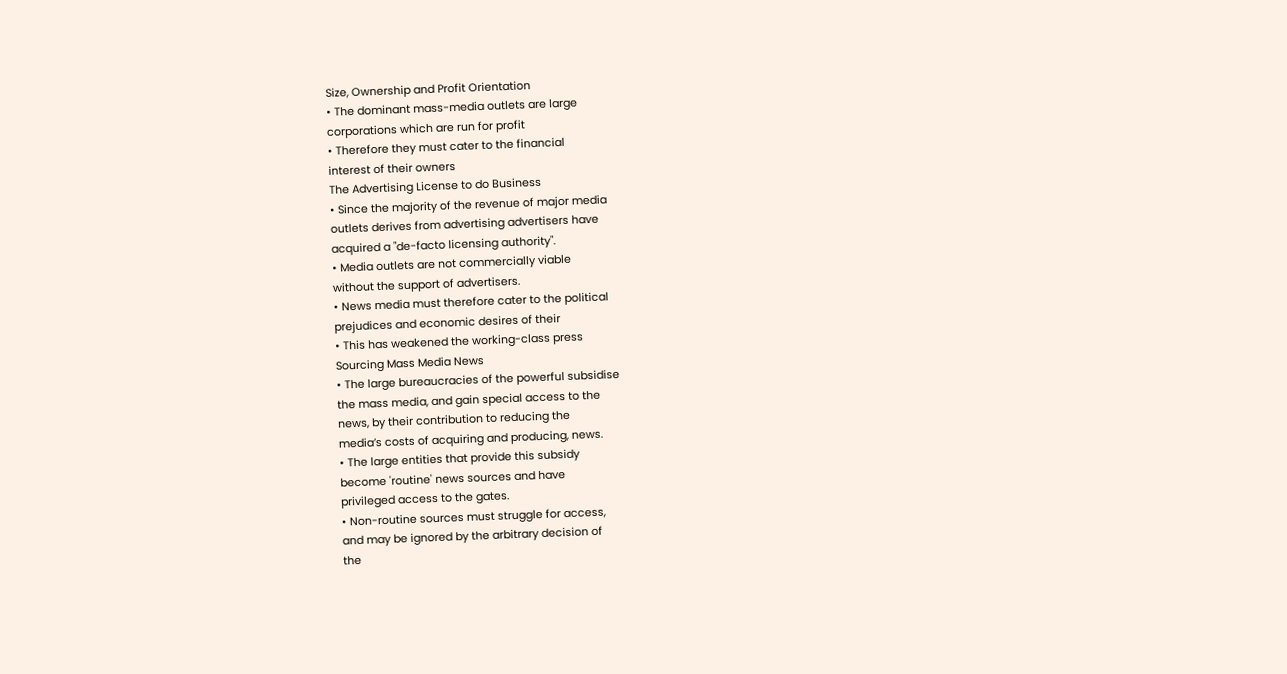Size, Ownership and Profit Orientation
• The dominant mass-media outlets are large
corporations which are run for profit
• Therefore they must cater to the financial
interest of their owners
The Advertising License to do Business
• Since the majority of the revenue of major media
outlets derives from advertising advertisers have
acquired a "de-facto licensing authority".
• Media outlets are not commercially viable
without the support of advertisers.
• News media must therefore cater to the political
prejudices and economic desires of their
• This has weakened the working-class press
Sourcing Mass Media News
• The large bureaucracies of the powerful subsidise
the mass media, and gain special access to the
news, by their contribution to reducing the
media’s costs of acquiring and producing, news.
• The large entities that provide this subsidy
become 'routine' news sources and have
privileged access to the gates.
• Non-routine sources must struggle for access,
and may be ignored by the arbitrary decision of
the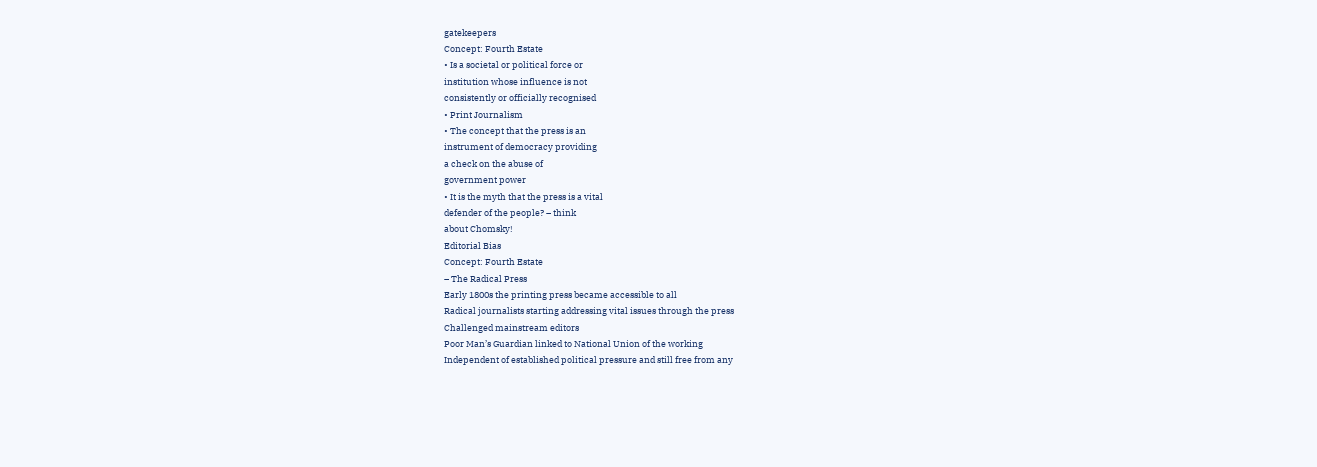gatekeepers
Concept: Fourth Estate
• Is a societal or political force or
institution whose influence is not
consistently or officially recognised
• Print Journalism
• The concept that the press is an
instrument of democracy providing
a check on the abuse of
government power
• It is the myth that the press is a vital
defender of the people? – think
about Chomsky!
Editorial Bias
Concept: Fourth Estate
– The Radical Press
Early 1800s the printing press became accessible to all
Radical journalists starting addressing vital issues through the press
Challenged mainstream editors
Poor Man’s Guardian linked to National Union of the working
Independent of established political pressure and still free from any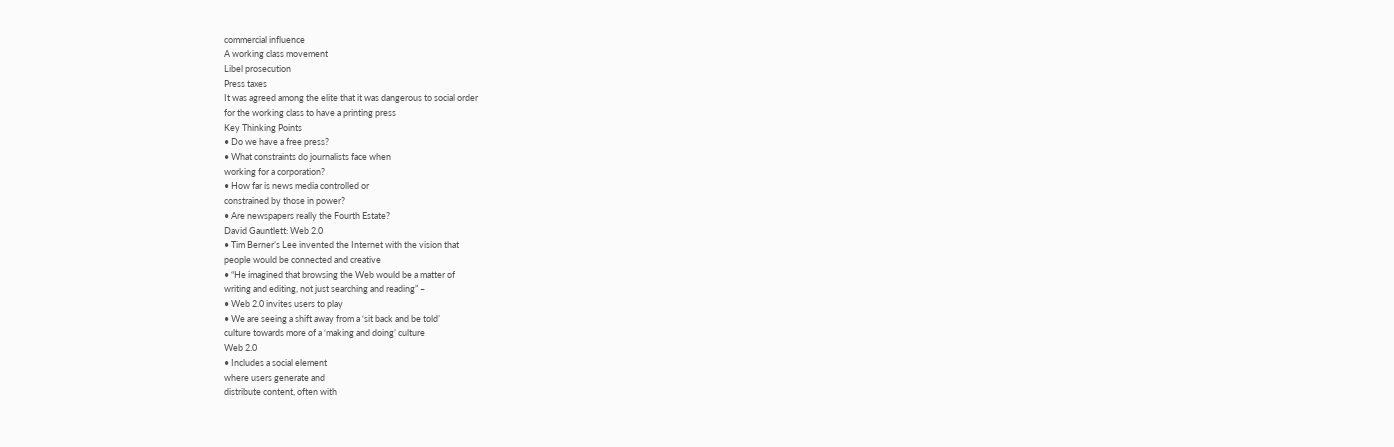commercial influence
A working class movement
Libel prosecution
Press taxes
It was agreed among the elite that it was dangerous to social order
for the working class to have a printing press
Key Thinking Points
• Do we have a free press?
• What constraints do journalists face when
working for a corporation?
• How far is news media controlled or
constrained by those in power?
• Are newspapers really the Fourth Estate?
David Gauntlett: Web 2.0
• Tim Berner’s Lee invented the Internet with the vision that
people would be connected and creative
• “He imagined that browsing the Web would be a matter of
writing and editing, not just searching and reading” –
• Web 2.0 invites users to play
• We are seeing a shift away from a ‘sit back and be told’
culture towards more of a ‘making and doing’ culture
Web 2.0
• Includes a social element
where users generate and
distribute content, often with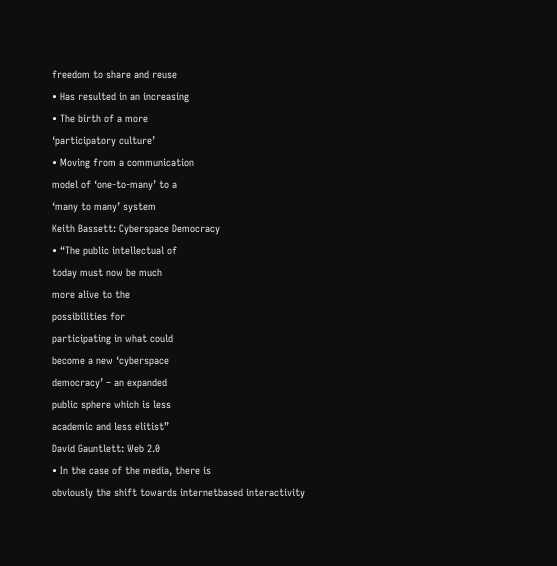freedom to share and reuse
• Has resulted in an increasing
• The birth of a more
‘participatory culture’
• Moving from a communication
model of ‘one-to-many’ to a
‘many to many’ system
Keith Bassett: Cyberspace Democracy
• “The public intellectual of
today must now be much
more alive to the
possibilities for
participating in what could
become a new ‘cyberspace
democracy’ – an expanded
public sphere which is less
academic and less elitist”
David Gauntlett: Web 2.0
• In the case of the media, there is
obviously the shift towards internetbased interactivity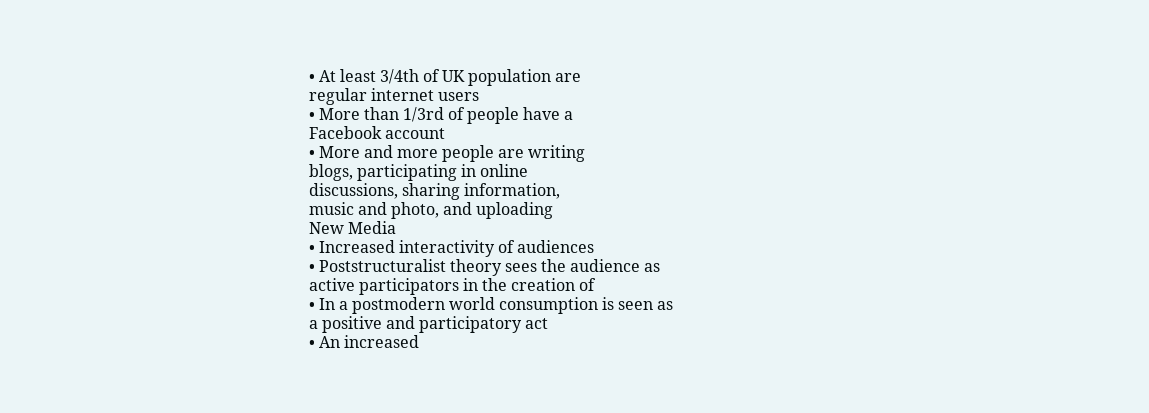• At least 3/4th of UK population are
regular internet users
• More than 1/3rd of people have a
Facebook account
• More and more people are writing
blogs, participating in online
discussions, sharing information,
music and photo, and uploading
New Media
• Increased interactivity of audiences
• Poststructuralist theory sees the audience as
active participators in the creation of
• In a postmodern world consumption is seen as
a positive and participatory act
• An increased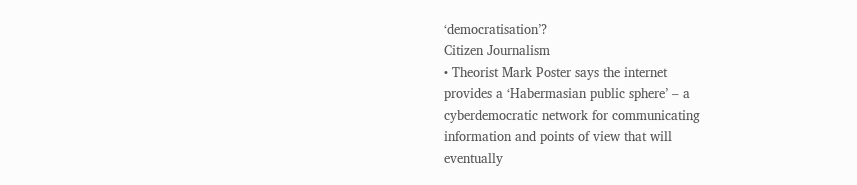‘democratisation’?
Citizen Journalism
• Theorist Mark Poster says the internet
provides a ‘Habermasian public sphere’ – a
cyberdemocratic network for communicating
information and points of view that will
eventually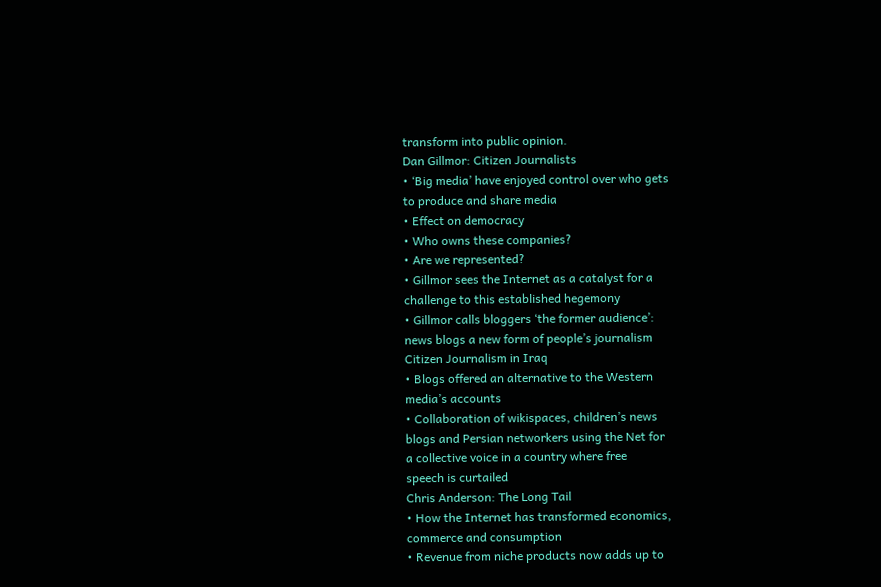transform into public opinion.
Dan Gillmor: Citizen Journalists
• ‘Big media’ have enjoyed control over who gets
to produce and share media
• Effect on democracy
• Who owns these companies?
• Are we represented?
• Gillmor sees the Internet as a catalyst for a
challenge to this established hegemony
• Gillmor calls bloggers ‘the former audience’:
news blogs a new form of people’s journalism
Citizen Journalism in Iraq
• Blogs offered an alternative to the Western
media’s accounts
• Collaboration of wikispaces, children’s news
blogs and Persian networkers using the Net for
a collective voice in a country where free
speech is curtailed
Chris Anderson: The Long Tail
• How the Internet has transformed economics,
commerce and consumption
• Revenue from niche products now adds up to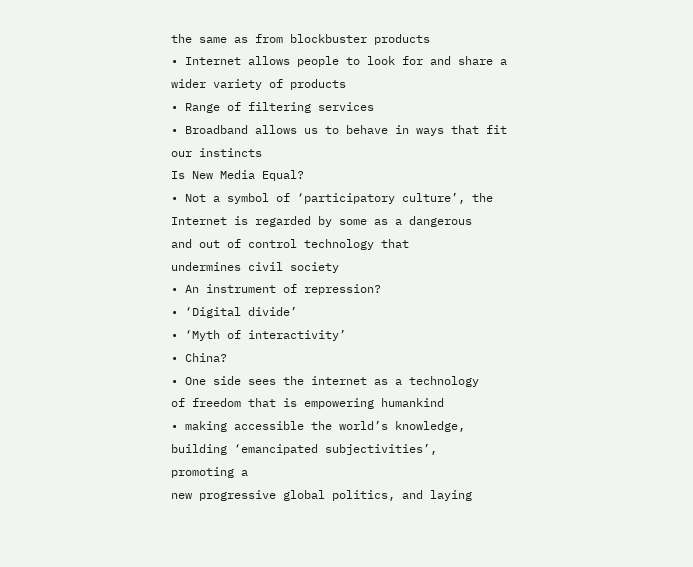the same as from blockbuster products
• Internet allows people to look for and share a
wider variety of products
• Range of filtering services
• Broadband allows us to behave in ways that fit
our instincts
Is New Media Equal?
• Not a symbol of ‘participatory culture’, the
Internet is regarded by some as a dangerous
and out of control technology that
undermines civil society
• An instrument of repression?
• ‘Digital divide’
• ‘Myth of interactivity’
• China?
• One side sees the internet as a technology
of freedom that is empowering humankind
• making accessible the world’s knowledge,
building ‘emancipated subjectivities’,
promoting a
new progressive global politics, and laying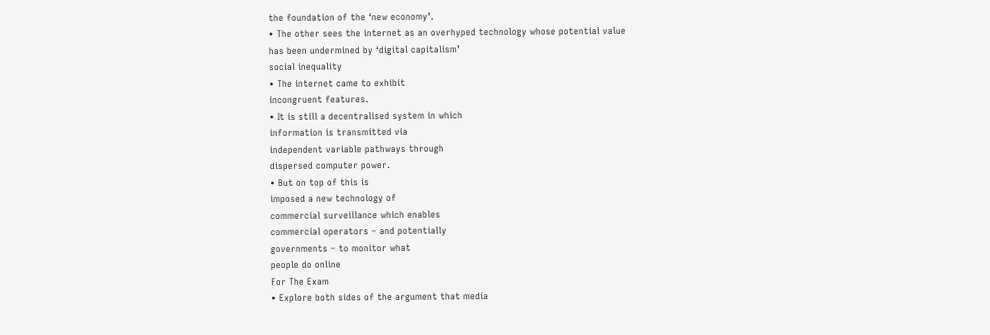the foundation of the ‘new economy’.
• The other sees the internet as an overhyped technology whose potential value
has been undermined by ‘digital capitalism’
social inequality
• The internet came to exhibit
incongruent features.
• It is still a decentralised system in which
information is transmitted via
independent variable pathways through
dispersed computer power.
• But on top of this is
imposed a new technology of
commercial surveillance which enables
commercial operators – and potentially
governments – to monitor what
people do online
For The Exam
• Explore both sides of the argument that media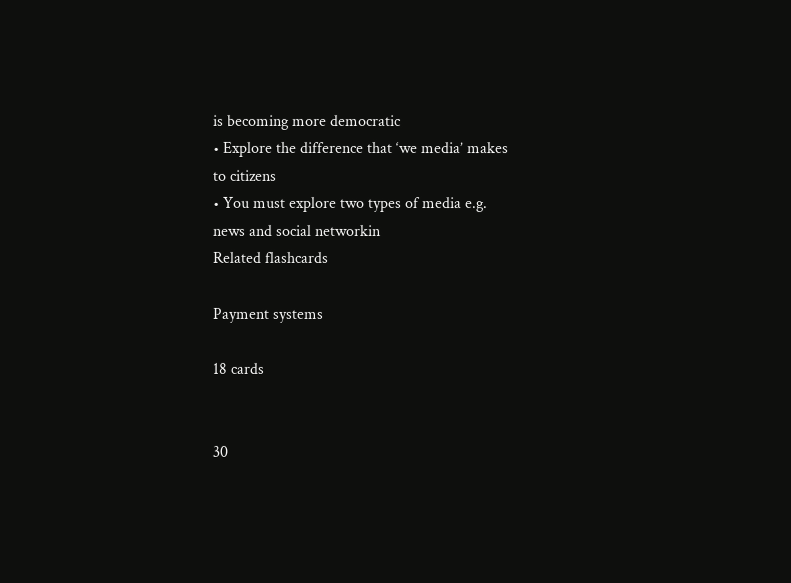is becoming more democratic
• Explore the difference that ‘we media’ makes
to citizens
• You must explore two types of media e.g.
news and social networkin
Related flashcards

Payment systems

18 cards


30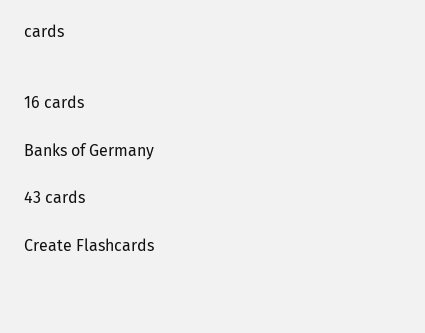cards


16 cards

Banks of Germany

43 cards

Create Flashcards